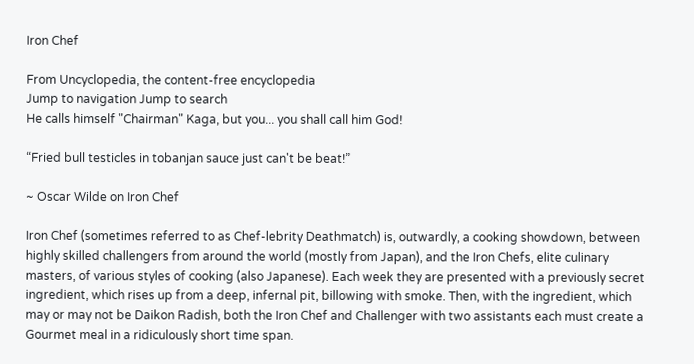Iron Chef

From Uncyclopedia, the content-free encyclopedia
Jump to navigation Jump to search
He calls himself "Chairman" Kaga, but you... you shall call him God!

“Fried bull testicles in tobanjan sauce just can't be beat!”

~ Oscar Wilde on Iron Chef

Iron Chef (sometimes referred to as Chef-lebrity Deathmatch) is, outwardly, a cooking showdown, between highly skilled challengers from around the world (mostly from Japan), and the Iron Chefs, elite culinary masters, of various styles of cooking (also Japanese). Each week they are presented with a previously secret ingredient, which rises up from a deep, infernal pit, billowing with smoke. Then, with the ingredient, which may or may not be Daikon Radish, both the Iron Chef and Challenger with two assistants each must create a Gourmet meal in a ridiculously short time span.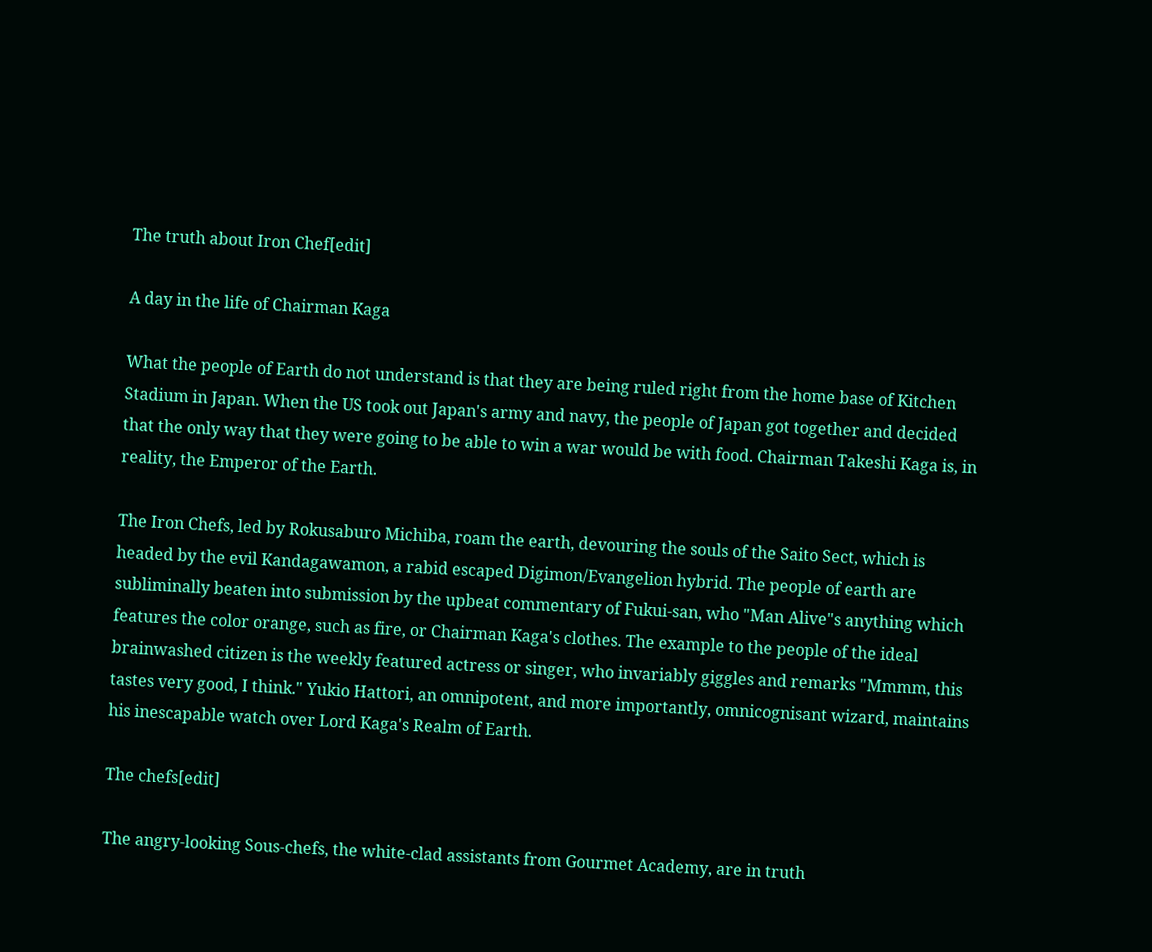The truth about Iron Chef[edit]

A day in the life of Chairman Kaga

What the people of Earth do not understand is that they are being ruled right from the home base of Kitchen Stadium in Japan. When the US took out Japan's army and navy, the people of Japan got together and decided that the only way that they were going to be able to win a war would be with food. Chairman Takeshi Kaga is, in reality, the Emperor of the Earth.

The Iron Chefs, led by Rokusaburo Michiba, roam the earth, devouring the souls of the Saito Sect, which is headed by the evil Kandagawamon, a rabid escaped Digimon/Evangelion hybrid. The people of earth are subliminally beaten into submission by the upbeat commentary of Fukui-san, who "Man Alive"s anything which features the color orange, such as fire, or Chairman Kaga's clothes. The example to the people of the ideal brainwashed citizen is the weekly featured actress or singer, who invariably giggles and remarks "Mmmm, this tastes very good, I think." Yukio Hattori, an omnipotent, and more importantly, omnicognisant wizard, maintains his inescapable watch over Lord Kaga's Realm of Earth.

The chefs[edit]

The angry-looking Sous-chefs, the white-clad assistants from Gourmet Academy, are in truth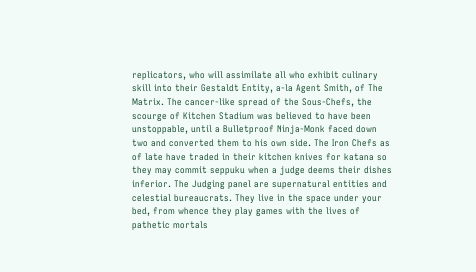replicators, who will assimilate all who exhibit culinary skill into their Gestaldt Entity, a-la Agent Smith, of The Matrix. The cancer-like spread of the Sous-Chefs, the scourge of Kitchen Stadium was believed to have been unstoppable, until a Bulletproof Ninja-Monk faced down two and converted them to his own side. The Iron Chefs as of late have traded in their kitchen knives for katana so they may commit seppuku when a judge deems their dishes inferior. The Judging panel are supernatural entities and celestial bureaucrats. They live in the space under your bed, from whence they play games with the lives of pathetic mortals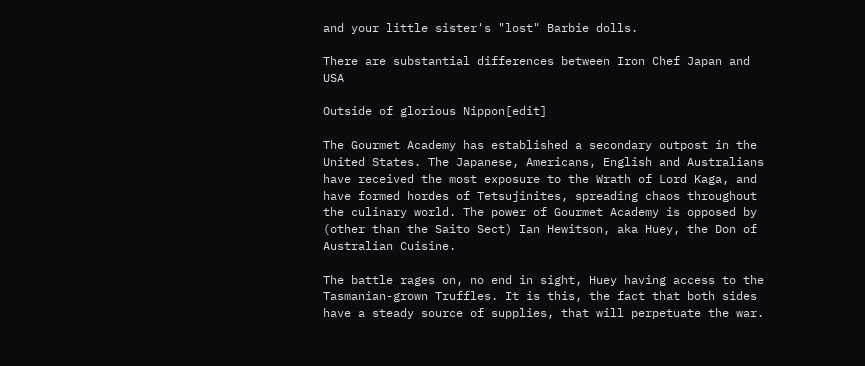and your little sister's "lost" Barbie dolls.

There are substantial differences between Iron Chef Japan and USA

Outside of glorious Nippon[edit]

The Gourmet Academy has established a secondary outpost in the United States. The Japanese, Americans, English and Australians have received the most exposure to the Wrath of Lord Kaga, and have formed hordes of Tetsujinites, spreading chaos throughout the culinary world. The power of Gourmet Academy is opposed by (other than the Saito Sect) Ian Hewitson, aka Huey, the Don of Australian Cuisine.

The battle rages on, no end in sight, Huey having access to the Tasmanian-grown Truffles. It is this, the fact that both sides have a steady source of supplies, that will perpetuate the war.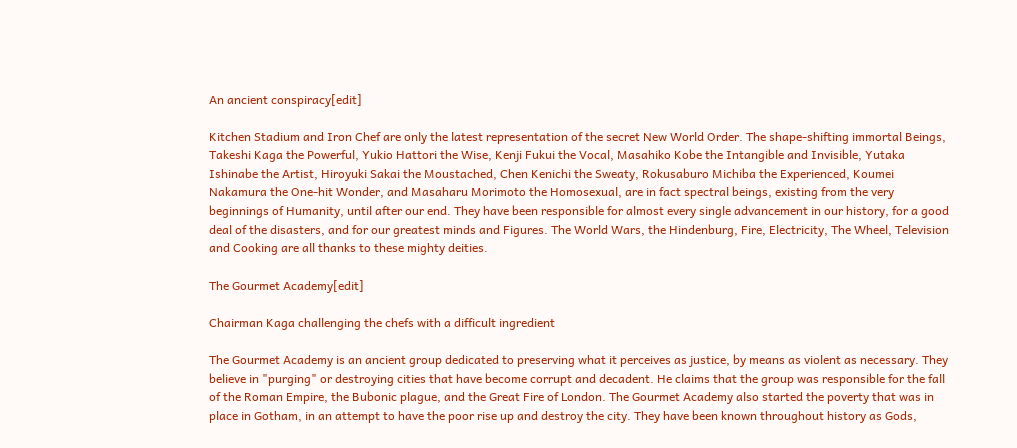An ancient conspiracy[edit]

Kitchen Stadium and Iron Chef are only the latest representation of the secret New World Order. The shape-shifting immortal Beings, Takeshi Kaga the Powerful, Yukio Hattori the Wise, Kenji Fukui the Vocal, Masahiko Kobe the Intangible and Invisible, Yutaka Ishinabe the Artist, Hiroyuki Sakai the Moustached, Chen Kenichi the Sweaty, Rokusaburo Michiba the Experienced, Koumei Nakamura the One-hit Wonder, and Masaharu Morimoto the Homosexual, are in fact spectral beings, existing from the very beginnings of Humanity, until after our end. They have been responsible for almost every single advancement in our history, for a good deal of the disasters, and for our greatest minds and Figures. The World Wars, the Hindenburg, Fire, Electricity, The Wheel, Television and Cooking are all thanks to these mighty deities.

The Gourmet Academy[edit]

Chairman Kaga challenging the chefs with a difficult ingredient

The Gourmet Academy is an ancient group dedicated to preserving what it perceives as justice, by means as violent as necessary. They believe in "purging" or destroying cities that have become corrupt and decadent. He claims that the group was responsible for the fall of the Roman Empire, the Bubonic plague, and the Great Fire of London. The Gourmet Academy also started the poverty that was in place in Gotham, in an attempt to have the poor rise up and destroy the city. They have been known throughout history as Gods,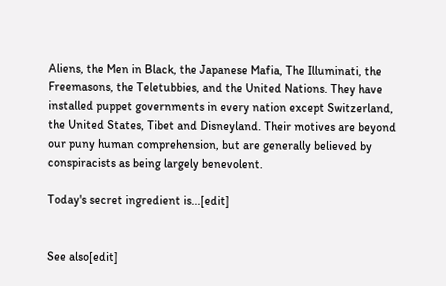Aliens, the Men in Black, the Japanese Mafia, The Illuminati, the Freemasons, the Teletubbies, and the United Nations. They have installed puppet governments in every nation except Switzerland, the United States, Tibet and Disneyland. Their motives are beyond our puny human comprehension, but are generally believed by conspiracists as being largely benevolent.

Today's secret ingredient is...[edit]


See also[edit]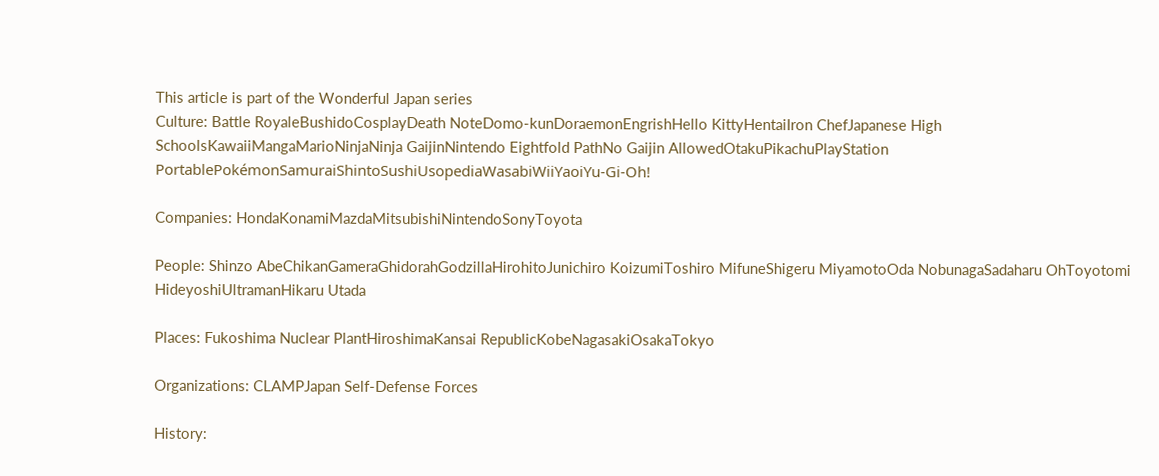This article is part of the Wonderful Japan series
Culture: Battle RoyaleBushidoCosplayDeath NoteDomo-kunDoraemonEngrishHello KittyHentaiIron ChefJapanese High SchoolsKawaiiMangaMarioNinjaNinja GaijinNintendo Eightfold PathNo Gaijin AllowedOtakuPikachuPlayStation PortablePokémonSamuraiShintoSushiUsopediaWasabiWiiYaoiYu-Gi-Oh!

Companies: HondaKonamiMazdaMitsubishiNintendoSonyToyota

People: Shinzo AbeChikanGameraGhidorahGodzillaHirohitoJunichiro KoizumiToshiro MifuneShigeru MiyamotoOda NobunagaSadaharu OhToyotomi HideyoshiUltramanHikaru Utada

Places: Fukoshima Nuclear PlantHiroshimaKansai RepublicKobeNagasakiOsakaTokyo

Organizations: CLAMPJapan Self-Defense Forces

History: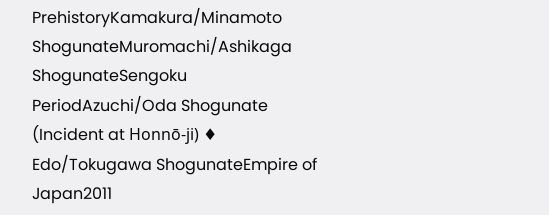PrehistoryKamakura/Minamoto ShogunateMuromachi/Ashikaga ShogunateSengoku PeriodAzuchi/Oda Shogunate (Incident at Honnō-ji) ♦ Edo/Tokugawa ShogunateEmpire of Japan2011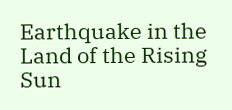Earthquake in the Land of the Rising Sun